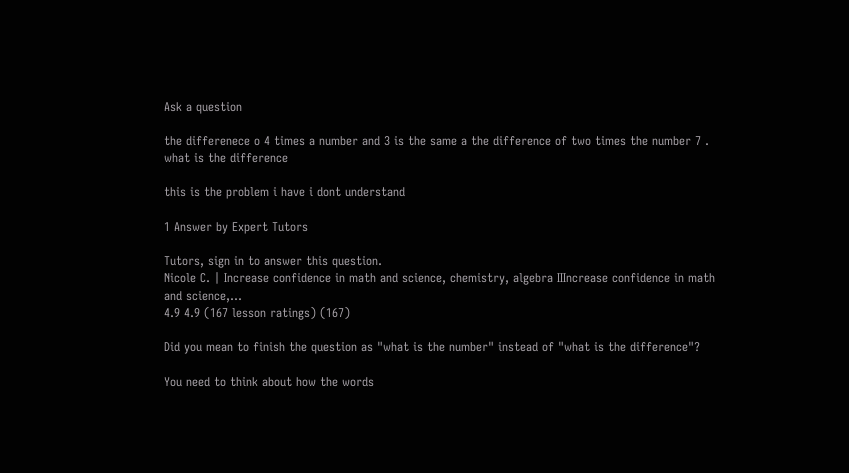Ask a question

the differenece o 4 times a number and 3 is the same a the difference of two times the number 7 . what is the difference

this is the problem i have i dont understand

1 Answer by Expert Tutors

Tutors, sign in to answer this question.
Nicole C. | Increase confidence in math and science, chemistry, algebra IIIncrease confidence in math and science,...
4.9 4.9 (167 lesson ratings) (167)

Did you mean to finish the question as "what is the number" instead of "what is the difference"?

You need to think about how the words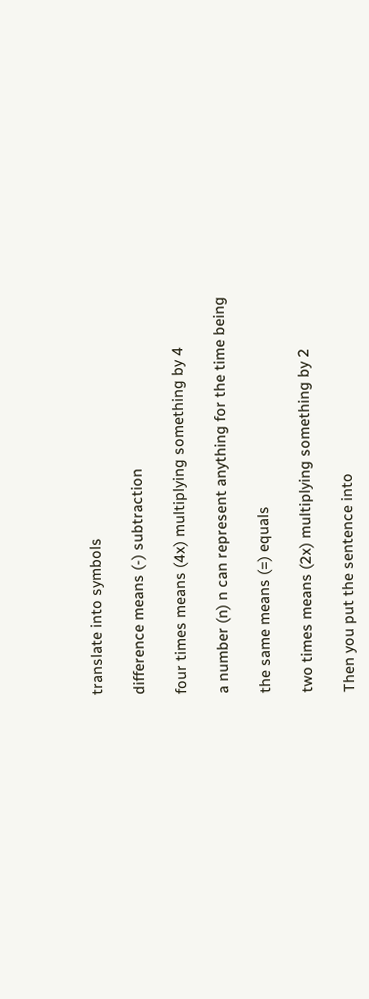translate into symbols

difference means (-) subtraction

four times means (4x) multiplying something by 4

a number (n) n can represent anything for the time being

the same means (=) equals

two times means (2x) multiplying something by 2

Then you put the sentence into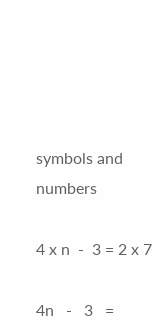symbols and numbers

4 x n  -  3 = 2 x 7

4n   -   3   =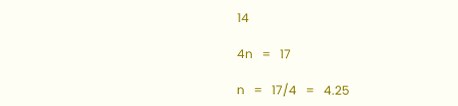14

4n   =   17

n   =   17/4   =   4.25